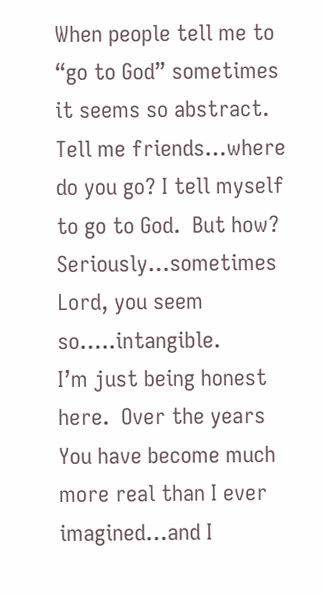When people tell me to “go to God” sometimes it seems so abstract. Tell me friends…where do you go? I tell myself to go to God.  But how?  Seriously…sometimes Lord, you seem so…..intangible.
I’m just being honest here.  Over the years You have become much more real than I ever imagined…and I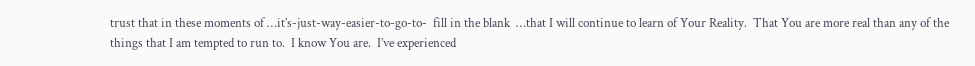trust that in these moments of …it’s-just-way-easier-to-go-to-  fill in the blank  …that I will continue to learn of Your Reality.  That You are more real than any of the things that I am tempted to run to.  I know You are.  I’ve experienced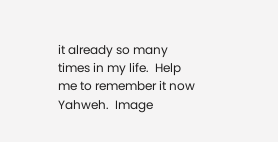it already so many times in my life.  Help me to remember it now Yahweh.  Image